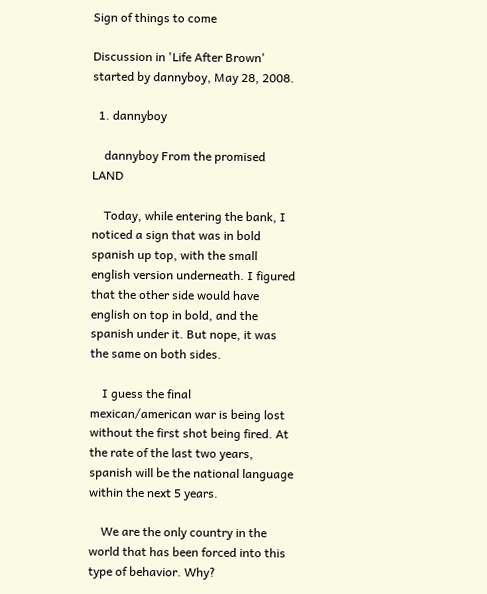Sign of things to come

Discussion in 'Life After Brown' started by dannyboy, May 28, 2008.

  1. dannyboy

    dannyboy From the promised LAND

    Today, while entering the bank, I noticed a sign that was in bold spanish up top, with the small english version underneath. I figured that the other side would have english on top in bold, and the spanish under it. But nope, it was the same on both sides.

    I guess the final mexican/american war is being lost without the first shot being fired. At the rate of the last two years, spanish will be the national language within the next 5 years.

    We are the only country in the world that has been forced into this type of behavior. Why?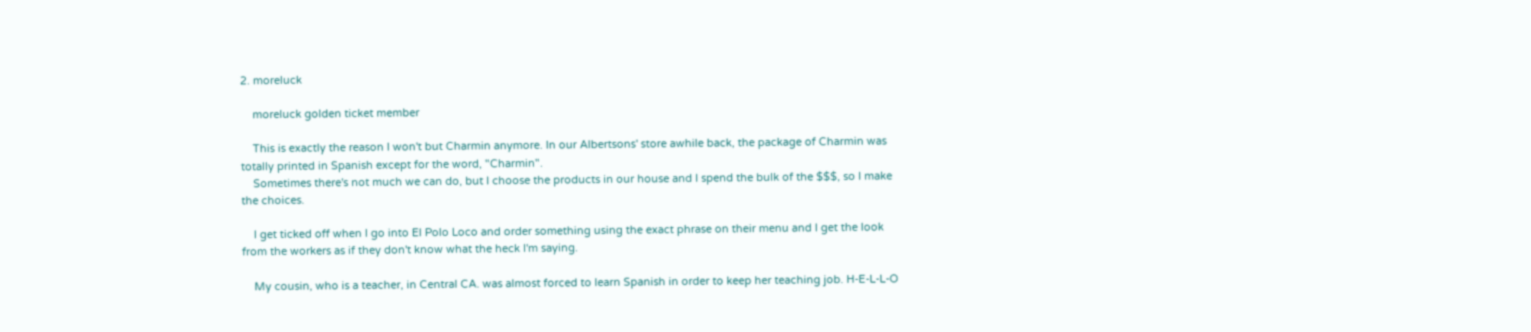2. moreluck

    moreluck golden ticket member

    This is exactly the reason I won't but Charmin anymore. In our Albertsons' store awhile back, the package of Charmin was totally printed in Spanish except for the word, "Charmin".
    Sometimes there's not much we can do, but I choose the products in our house and I spend the bulk of the $$$, so I make the choices.

    I get ticked off when I go into El Polo Loco and order something using the exact phrase on their menu and I get the look from the workers as if they don't know what the heck I'm saying.

    My cousin, who is a teacher, in Central CA. was almost forced to learn Spanish in order to keep her teaching job. H-E-L-L-O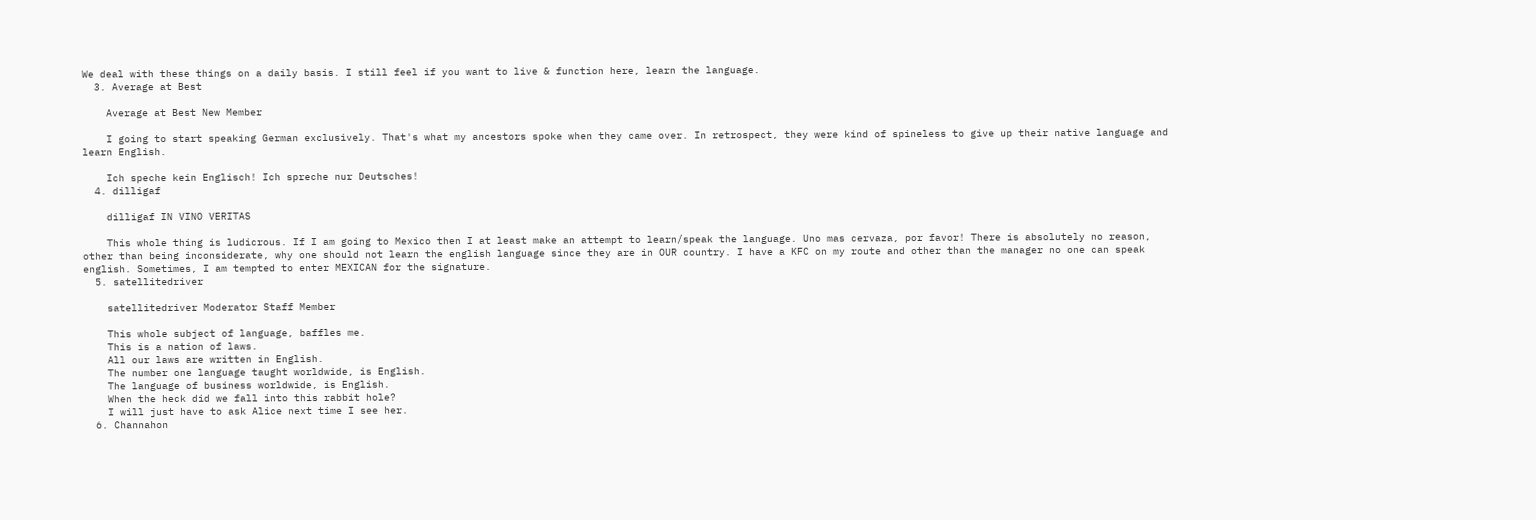We deal with these things on a daily basis. I still feel if you want to live & function here, learn the language.
  3. Average at Best

    Average at Best New Member

    I going to start speaking German exclusively. That's what my ancestors spoke when they came over. In retrospect, they were kind of spineless to give up their native language and learn English.

    Ich speche kein Englisch! Ich spreche nur Deutsches!
  4. dilligaf

    dilligaf IN VINO VERITAS

    This whole thing is ludicrous. If I am going to Mexico then I at least make an attempt to learn/speak the language. Uno mas cervaza, por favor! There is absolutely no reason, other than being inconsiderate, why one should not learn the english language since they are in OUR country. I have a KFC on my route and other than the manager no one can speak english. Sometimes, I am tempted to enter MEXICAN for the signature.
  5. satellitedriver

    satellitedriver Moderator Staff Member

    This whole subject of language, baffles me.
    This is a nation of laws.
    All our laws are written in English.
    The number one language taught worldwide, is English.
    The language of business worldwide, is English.
    When the heck did we fall into this rabbit hole?
    I will just have to ask Alice next time I see her.
  6. Channahon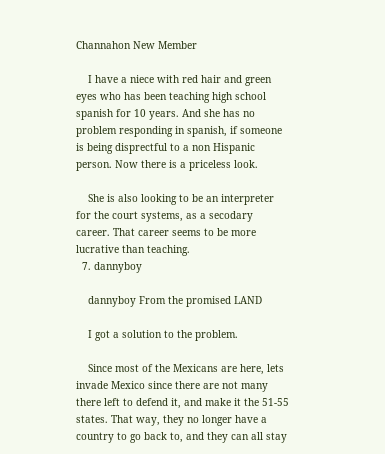Channahon New Member

    I have a niece with red hair and green eyes who has been teaching high school spanish for 10 years. And she has no problem responding in spanish, if someone is being disprectful to a non Hispanic person. Now there is a priceless look.

    She is also looking to be an interpreter for the court systems, as a secodary career. That career seems to be more lucrative than teaching.
  7. dannyboy

    dannyboy From the promised LAND

    I got a solution to the problem.

    Since most of the Mexicans are here, lets invade Mexico since there are not many there left to defend it, and make it the 51-55 states. That way, they no longer have a country to go back to, and they can all stay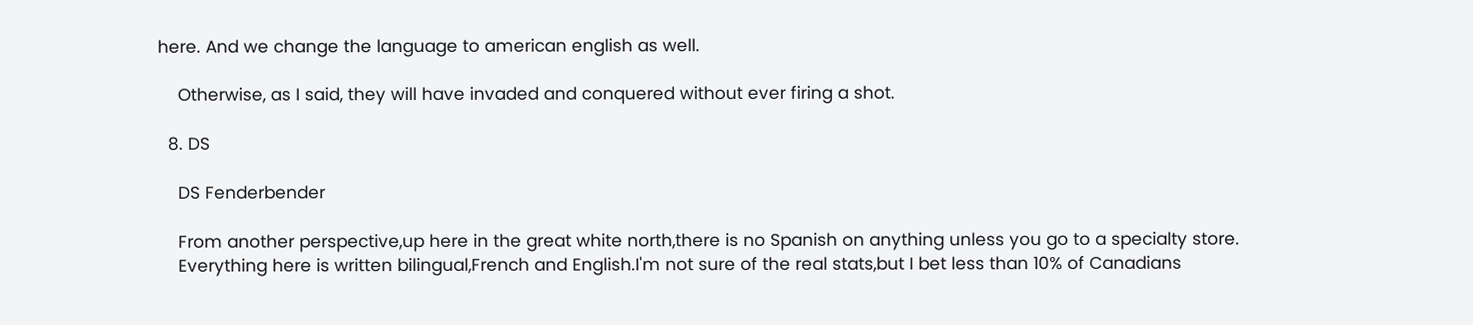here. And we change the language to american english as well.

    Otherwise, as I said, they will have invaded and conquered without ever firing a shot.

  8. DS

    DS Fenderbender

    From another perspective,up here in the great white north,there is no Spanish on anything unless you go to a specialty store.
    Everything here is written bilingual,French and English.I'm not sure of the real stats,but I bet less than 10% of Canadians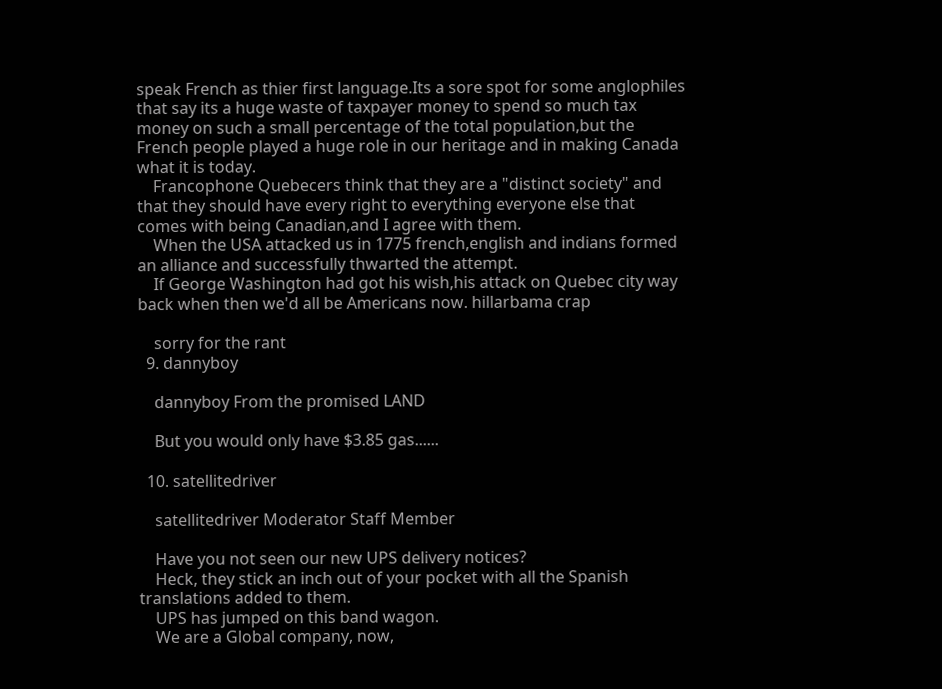speak French as thier first language.Its a sore spot for some anglophiles that say its a huge waste of taxpayer money to spend so much tax money on such a small percentage of the total population,but the French people played a huge role in our heritage and in making Canada what it is today.
    Francophone Quebecers think that they are a "distinct society" and that they should have every right to everything everyone else that comes with being Canadian,and I agree with them.
    When the USA attacked us in 1775 french,english and indians formed an alliance and successfully thwarted the attempt.
    If George Washington had got his wish,his attack on Quebec city way back when then we'd all be Americans now. hillarbama crap

    sorry for the rant
  9. dannyboy

    dannyboy From the promised LAND

    But you would only have $3.85 gas......

  10. satellitedriver

    satellitedriver Moderator Staff Member

    Have you not seen our new UPS delivery notices?
    Heck, they stick an inch out of your pocket with all the Spanish translations added to them.
    UPS has jumped on this band wagon.
    We are a Global company, now,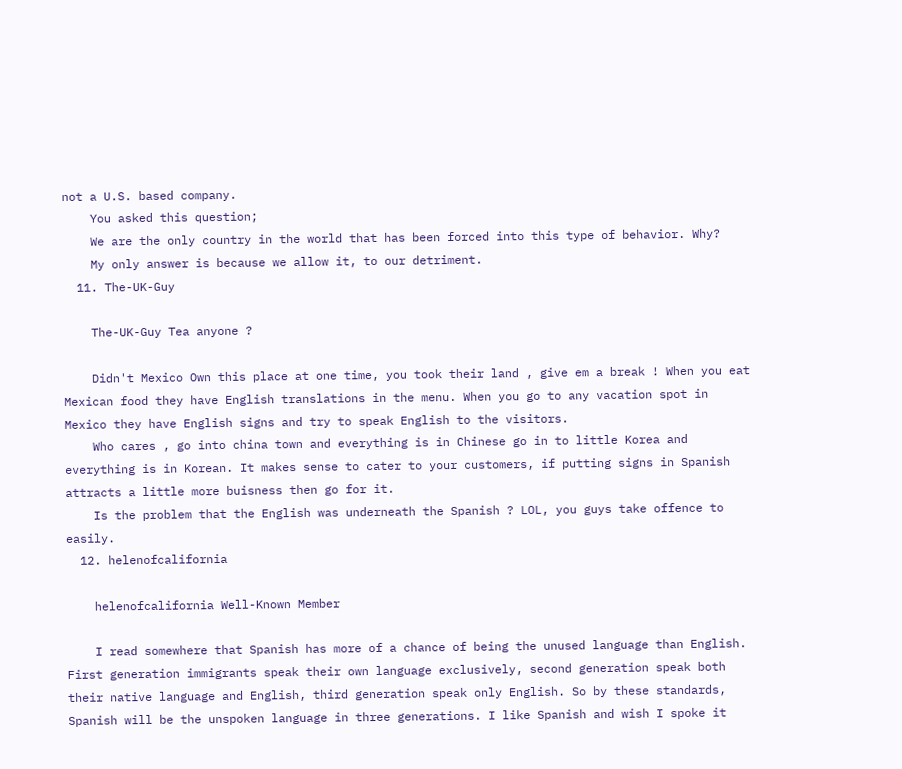not a U.S. based company.
    You asked this question;
    We are the only country in the world that has been forced into this type of behavior. Why?
    My only answer is because we allow it, to our detriment.
  11. The-UK-Guy

    The-UK-Guy Tea anyone ?

    Didn't Mexico Own this place at one time, you took their land , give em a break ! When you eat Mexican food they have English translations in the menu. When you go to any vacation spot in Mexico they have English signs and try to speak English to the visitors.
    Who cares , go into china town and everything is in Chinese go in to little Korea and everything is in Korean. It makes sense to cater to your customers, if putting signs in Spanish attracts a little more buisness then go for it.
    Is the problem that the English was underneath the Spanish ? LOL, you guys take offence to easily.
  12. helenofcalifornia

    helenofcalifornia Well-Known Member

    I read somewhere that Spanish has more of a chance of being the unused language than English. First generation immigrants speak their own language exclusively, second generation speak both their native language and English, third generation speak only English. So by these standards, Spanish will be the unspoken language in three generations. I like Spanish and wish I spoke it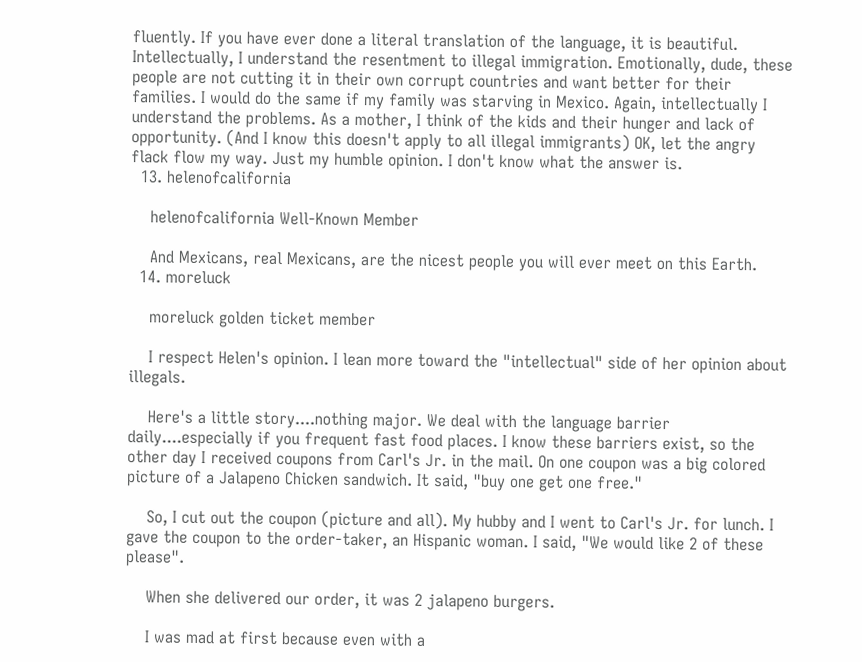fluently. If you have ever done a literal translation of the language, it is beautiful. Intellectually, I understand the resentment to illegal immigration. Emotionally, dude, these people are not cutting it in their own corrupt countries and want better for their families. I would do the same if my family was starving in Mexico. Again, intellectually I understand the problems. As a mother, I think of the kids and their hunger and lack of opportunity. (And I know this doesn't apply to all illegal immigrants) OK, let the angry flack flow my way. Just my humble opinion. I don't know what the answer is.
  13. helenofcalifornia

    helenofcalifornia Well-Known Member

    And Mexicans, real Mexicans, are the nicest people you will ever meet on this Earth.
  14. moreluck

    moreluck golden ticket member

    I respect Helen's opinion. I lean more toward the "intellectual" side of her opinion about illegals.

    Here's a little story....nothing major. We deal with the language barrier daily....especially if you frequent fast food places. I know these barriers exist, so the other day I received coupons from Carl's Jr. in the mail. On one coupon was a big colored picture of a Jalapeno Chicken sandwich. It said, "buy one get one free."

    So, I cut out the coupon (picture and all). My hubby and I went to Carl's Jr. for lunch. I gave the coupon to the order-taker, an Hispanic woman. I said, "We would like 2 of these please".

    When she delivered our order, it was 2 jalapeno burgers.

    I was mad at first because even with a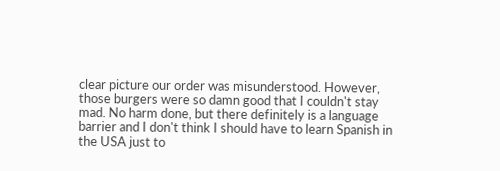clear picture our order was misunderstood. However, those burgers were so damn good that I couldn't stay mad. No harm done, but there definitely is a language barrier and I don't think I should have to learn Spanish in the USA just to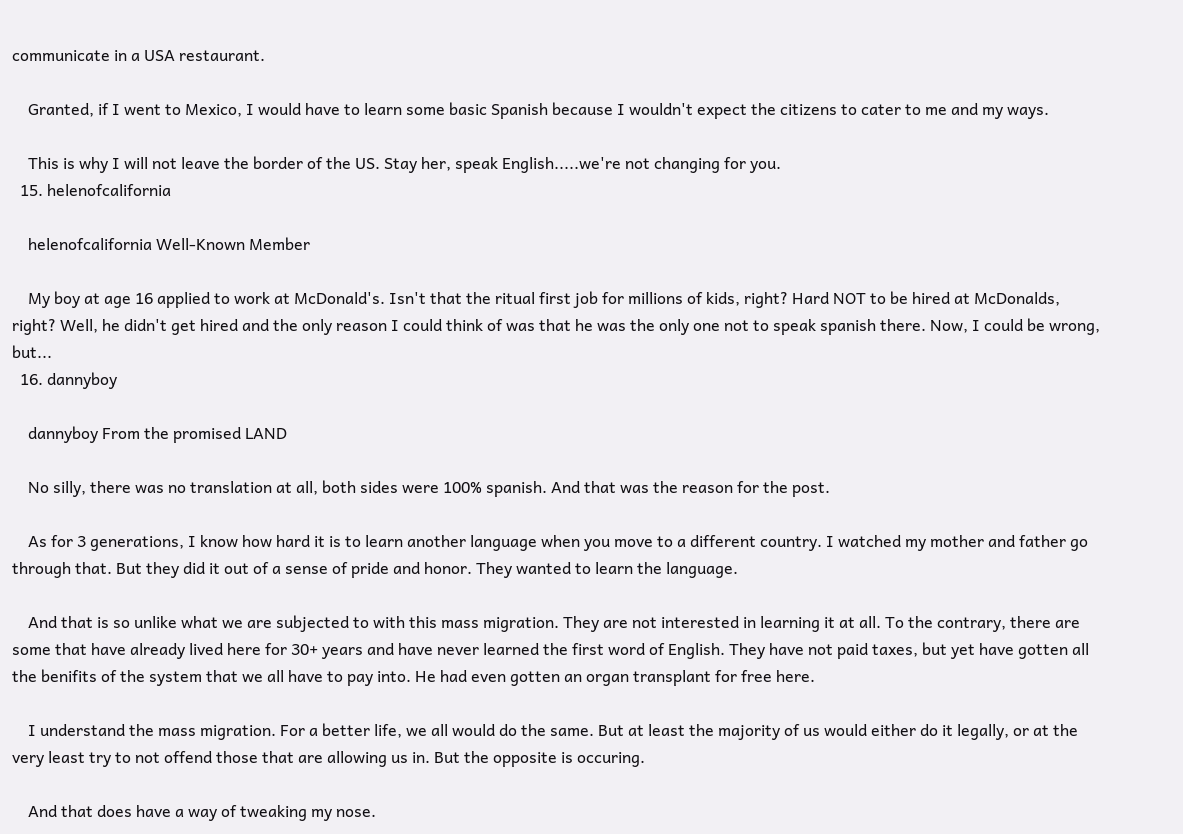communicate in a USA restaurant.

    Granted, if I went to Mexico, I would have to learn some basic Spanish because I wouldn't expect the citizens to cater to me and my ways.

    This is why I will not leave the border of the US. Stay her, speak English.....we're not changing for you.
  15. helenofcalifornia

    helenofcalifornia Well-Known Member

    My boy at age 16 applied to work at McDonald's. Isn't that the ritual first job for millions of kids, right? Hard NOT to be hired at McDonalds, right? Well, he didn't get hired and the only reason I could think of was that he was the only one not to speak spanish there. Now, I could be wrong, but...
  16. dannyboy

    dannyboy From the promised LAND

    No silly, there was no translation at all, both sides were 100% spanish. And that was the reason for the post.

    As for 3 generations, I know how hard it is to learn another language when you move to a different country. I watched my mother and father go through that. But they did it out of a sense of pride and honor. They wanted to learn the language.

    And that is so unlike what we are subjected to with this mass migration. They are not interested in learning it at all. To the contrary, there are some that have already lived here for 30+ years and have never learned the first word of English. They have not paid taxes, but yet have gotten all the benifits of the system that we all have to pay into. He had even gotten an organ transplant for free here.

    I understand the mass migration. For a better life, we all would do the same. But at least the majority of us would either do it legally, or at the very least try to not offend those that are allowing us in. But the opposite is occuring.

    And that does have a way of tweaking my nose.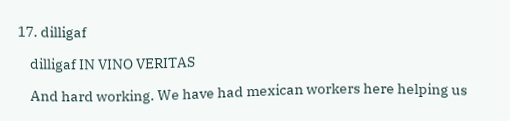17. dilligaf

    dilligaf IN VINO VERITAS

    And hard working. We have had mexican workers here helping us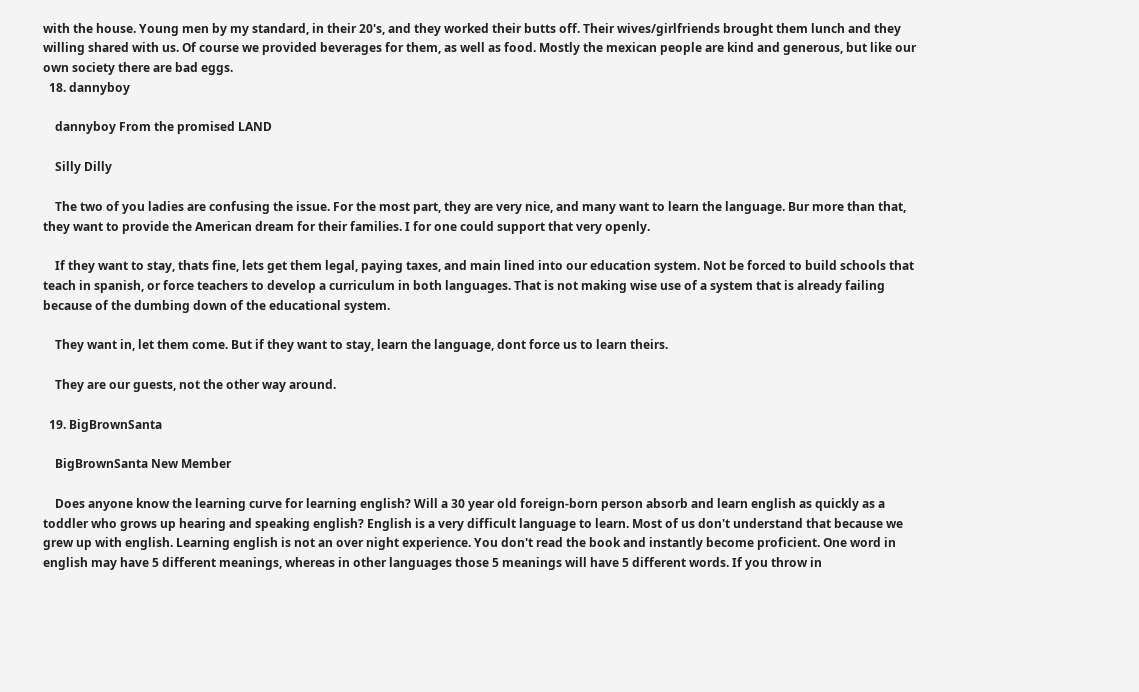with the house. Young men by my standard, in their 20's, and they worked their butts off. Their wives/girlfriends brought them lunch and they willing shared with us. Of course we provided beverages for them, as well as food. Mostly the mexican people are kind and generous, but like our own society there are bad eggs.
  18. dannyboy

    dannyboy From the promised LAND

    Silly Dilly

    The two of you ladies are confusing the issue. For the most part, they are very nice, and many want to learn the language. Bur more than that, they want to provide the American dream for their families. I for one could support that very openly.

    If they want to stay, thats fine, lets get them legal, paying taxes, and main lined into our education system. Not be forced to build schools that teach in spanish, or force teachers to develop a curriculum in both languages. That is not making wise use of a system that is already failing because of the dumbing down of the educational system.

    They want in, let them come. But if they want to stay, learn the language, dont force us to learn theirs.

    They are our guests, not the other way around.

  19. BigBrownSanta

    BigBrownSanta New Member

    Does anyone know the learning curve for learning english? Will a 30 year old foreign-born person absorb and learn english as quickly as a toddler who grows up hearing and speaking english? English is a very difficult language to learn. Most of us don't understand that because we grew up with english. Learning english is not an over night experience. You don't read the book and instantly become proficient. One word in english may have 5 different meanings, whereas in other languages those 5 meanings will have 5 different words. If you throw in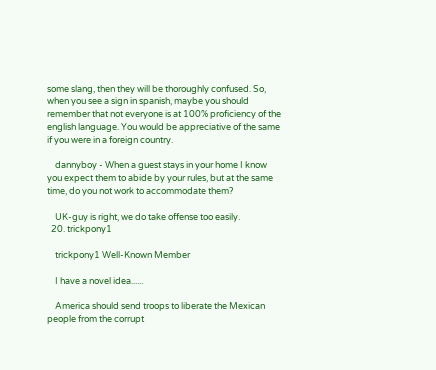some slang, then they will be thoroughly confused. So, when you see a sign in spanish, maybe you should remember that not everyone is at 100% proficiency of the english language. You would be appreciative of the same if you were in a foreign country.

    dannyboy - When a guest stays in your home I know you expect them to abide by your rules, but at the same time, do you not work to accommodate them?

    UK-guy is right, we do take offense too easily.
  20. trickpony1

    trickpony1 Well-Known Member

    I have a novel idea......

    America should send troops to liberate the Mexican people from the corrupt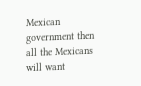Mexican government then all the Mexicans will want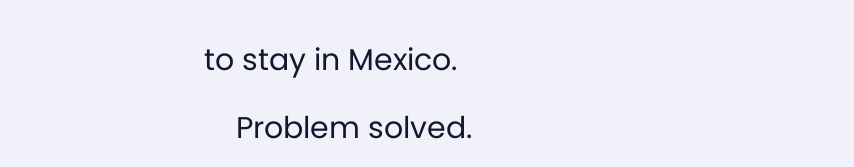to stay in Mexico.

    Problem solved.